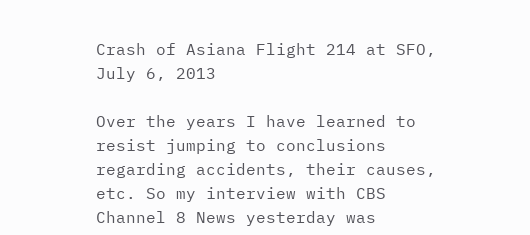Crash of Asiana Flight 214 at SFO, July 6, 2013

Over the years I have learned to resist jumping to conclusions regarding accidents, their causes, etc. So my interview with CBS Channel 8 News yesterday was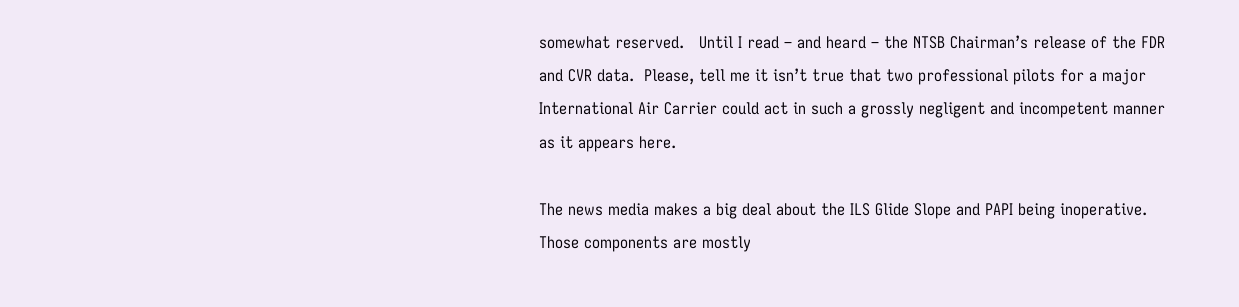somewhat reserved.   Until I read – and heard – the NTSB Chairman’s release of the FDR and CVR data.  Please, tell me it isn’t true that two professional pilots for a major International Air Carrier could act in such a grossly negligent and incompetent manner as it appears here.

The news media makes a big deal about the ILS Glide Slope and PAPI being inoperative.  Those components are mostly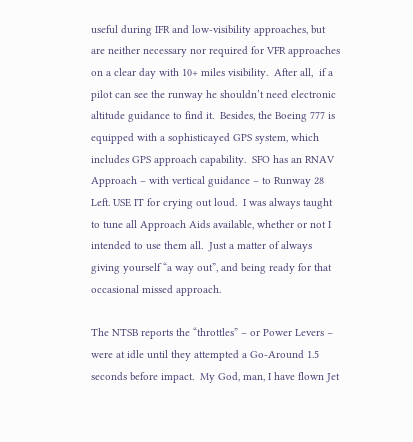useful during IFR and low-visibility approaches, but are neither necessary nor required for VFR approaches on a clear day with 10+ miles visibility.  After all,  if a pilot can see the runway he shouldn’t need electronic altitude guidance to find it.  Besides, the Boeing 777 is equipped with a sophisticayed GPS system, which includes GPS approach capability.  SFO has an RNAV Approach – with vertical guidance – to Runway 28 Left. USE IT for crying out loud.  I was always taught to tune all Approach Aids available, whether or not I intended to use them all.  Just a matter of always giving yourself “a way out”, and being ready for that occasional missed approach.

The NTSB reports the “throttles” – or Power Levers – were at idle until they attempted a Go-Around 1.5 seconds before impact.  My God, man, I have flown Jet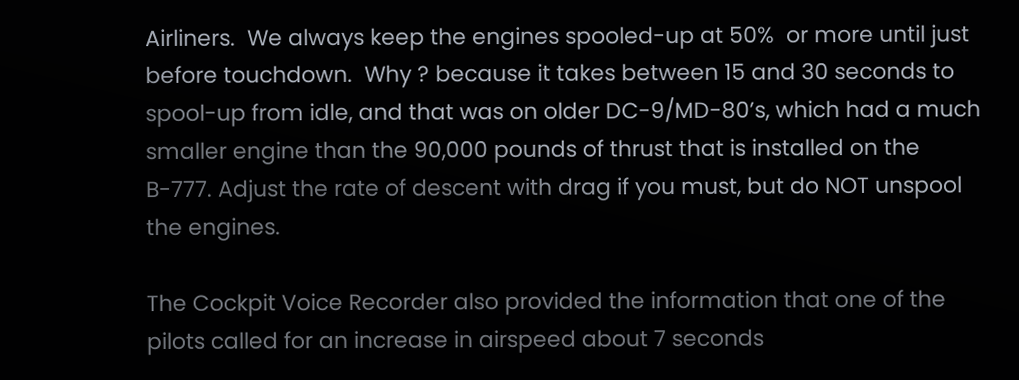Airliners.  We always keep the engines spooled-up at 50%  or more until just before touchdown.  Why ? because it takes between 15 and 30 seconds to spool-up from idle, and that was on older DC-9/MD-80’s, which had a much smaller engine than the 90,000 pounds of thrust that is installed on the B-777. Adjust the rate of descent with drag if you must, but do NOT unspool the engines.

The Cockpit Voice Recorder also provided the information that one of the pilots called for an increase in airspeed about 7 seconds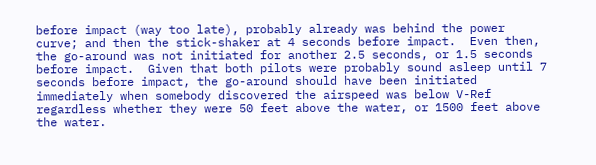before impact (way too late), probably already was behind the power curve; and then the stick-shaker at 4 seconds before impact.  Even then, the go-around was not initiated for another 2.5 seconds, or 1.5 seconds before impact.  Given that both pilots were probably sound asleep until 7 seconds before impact, the go-around should have been initiated immediately when somebody discovered the airspeed was below V-Ref regardless whether they were 50 feet above the water, or 1500 feet above the water.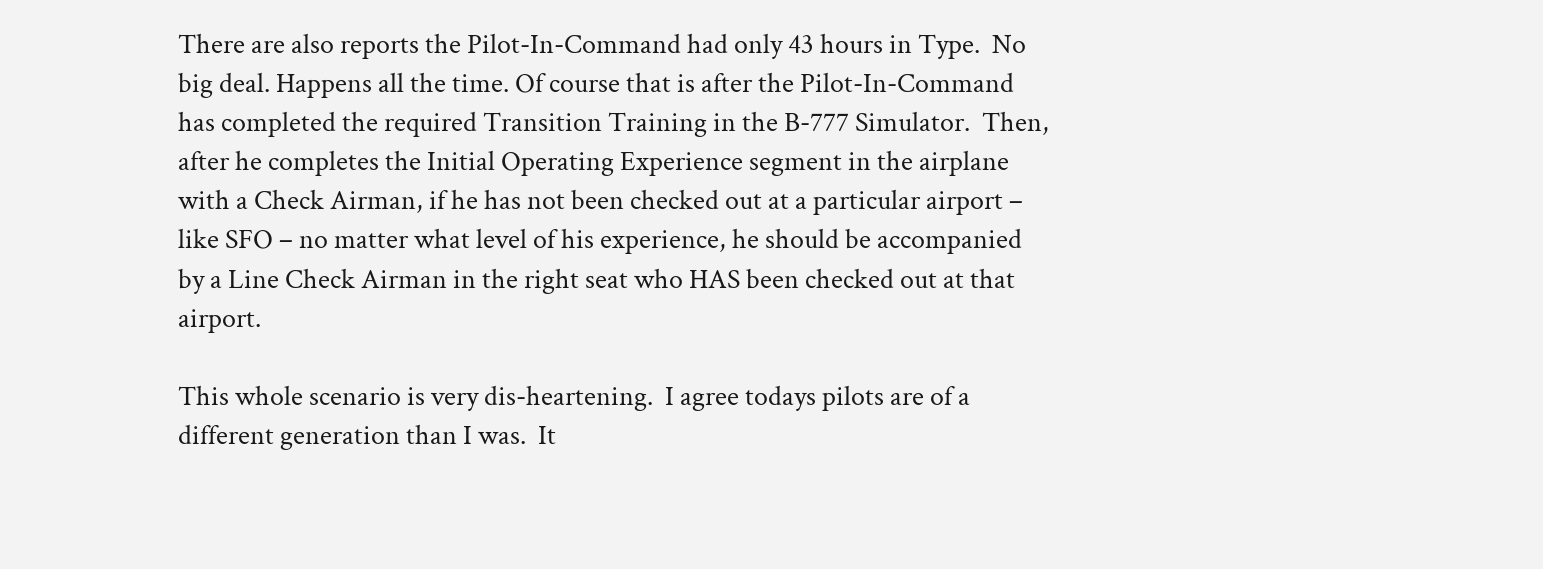There are also reports the Pilot-In-Command had only 43 hours in Type.  No big deal. Happens all the time. Of course that is after the Pilot-In-Command has completed the required Transition Training in the B-777 Simulator.  Then, after he completes the Initial Operating Experience segment in the airplane with a Check Airman, if he has not been checked out at a particular airport – like SFO – no matter what level of his experience, he should be accompanied by a Line Check Airman in the right seat who HAS been checked out at that airport.

This whole scenario is very dis-heartening.  I agree todays pilots are of a different generation than I was.  It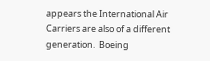appears the International Air Carriers are also of a different generation.  Boeing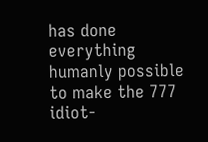has done everything humanly possible to make the 777 idiot-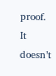proof.  It doesn’t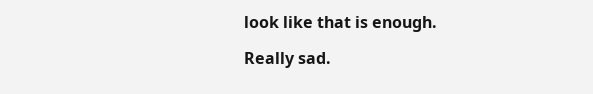look like that is enough.

Really sad.